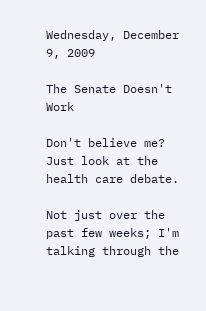Wednesday, December 9, 2009

The Senate Doesn't Work

Don't believe me? Just look at the health care debate.

Not just over the past few weeks; I'm talking through the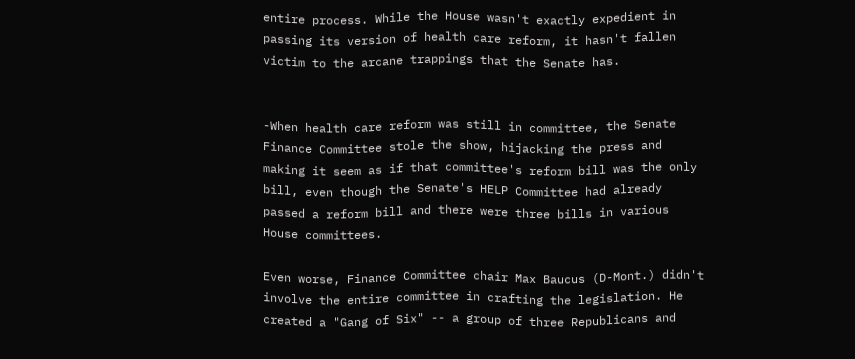entire process. While the House wasn't exactly expedient in passing its version of health care reform, it hasn't fallen victim to the arcane trappings that the Senate has.


-When health care reform was still in committee, the Senate Finance Committee stole the show, hijacking the press and making it seem as if that committee's reform bill was the only bill, even though the Senate's HELP Committee had already passed a reform bill and there were three bills in various House committees.

Even worse, Finance Committee chair Max Baucus (D-Mont.) didn't involve the entire committee in crafting the legislation. He created a "Gang of Six" -- a group of three Republicans and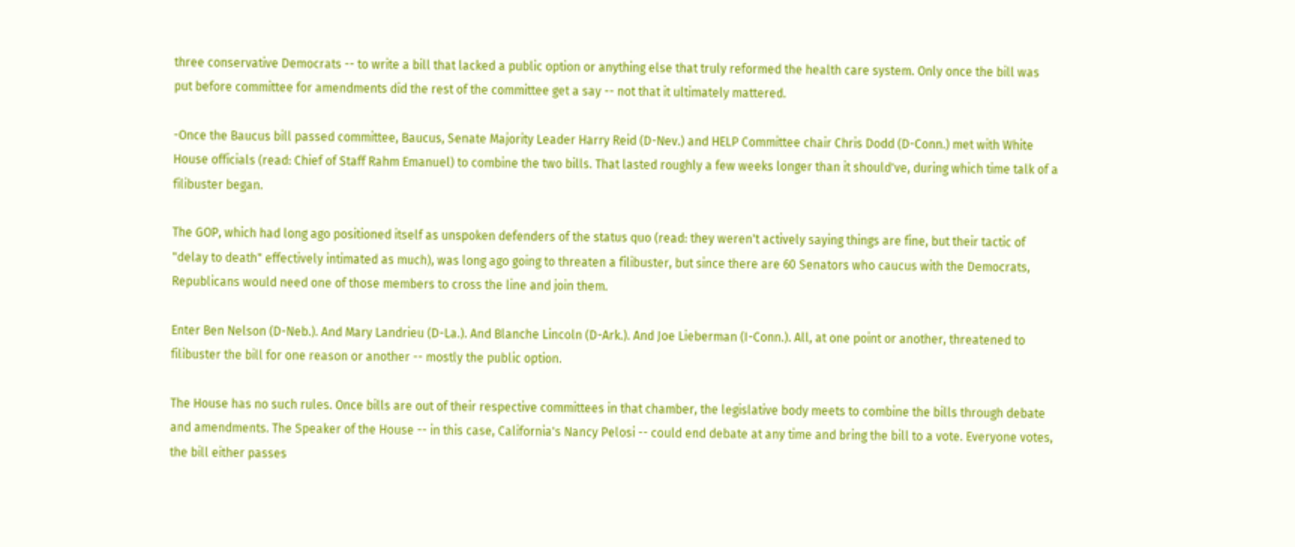three conservative Democrats -- to write a bill that lacked a public option or anything else that truly reformed the health care system. Only once the bill was put before committee for amendments did the rest of the committee get a say -- not that it ultimately mattered.

-Once the Baucus bill passed committee, Baucus, Senate Majority Leader Harry Reid (D-Nev.) and HELP Committee chair Chris Dodd (D-Conn.) met with White House officials (read: Chief of Staff Rahm Emanuel) to combine the two bills. That lasted roughly a few weeks longer than it should've, during which time talk of a filibuster began.

The GOP, which had long ago positioned itself as unspoken defenders of the status quo (read: they weren't actively saying things are fine, but their tactic of "delay to death" effectively intimated as much), was long ago going to threaten a filibuster, but since there are 60 Senators who caucus with the Democrats, Republicans would need one of those members to cross the line and join them.

Enter Ben Nelson (D-Neb.). And Mary Landrieu (D-La.). And Blanche Lincoln (D-Ark.). And Joe Lieberman (I-Conn.). All, at one point or another, threatened to filibuster the bill for one reason or another -- mostly the public option.

The House has no such rules. Once bills are out of their respective committees in that chamber, the legislative body meets to combine the bills through debate and amendments. The Speaker of the House -- in this case, California's Nancy Pelosi -- could end debate at any time and bring the bill to a vote. Everyone votes, the bill either passes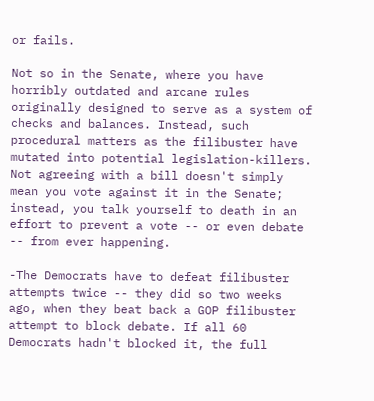or fails.

Not so in the Senate, where you have horribly outdated and arcane rules originally designed to serve as a system of checks and balances. Instead, such procedural matters as the filibuster have mutated into potential legislation-killers. Not agreeing with a bill doesn't simply mean you vote against it in the Senate; instead, you talk yourself to death in an effort to prevent a vote -- or even debate -- from ever happening.

-The Democrats have to defeat filibuster attempts twice -- they did so two weeks ago, when they beat back a GOP filibuster attempt to block debate. If all 60 Democrats hadn't blocked it, the full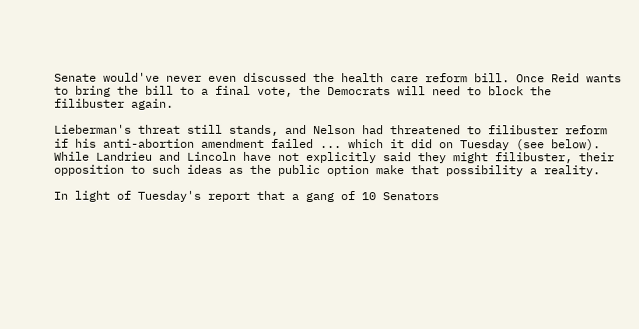Senate would've never even discussed the health care reform bill. Once Reid wants to bring the bill to a final vote, the Democrats will need to block the filibuster again.

Lieberman's threat still stands, and Nelson had threatened to filibuster reform if his anti-abortion amendment failed ... which it did on Tuesday (see below). While Landrieu and Lincoln have not explicitly said they might filibuster, their opposition to such ideas as the public option make that possibility a reality.

In light of Tuesday's report that a gang of 10 Senators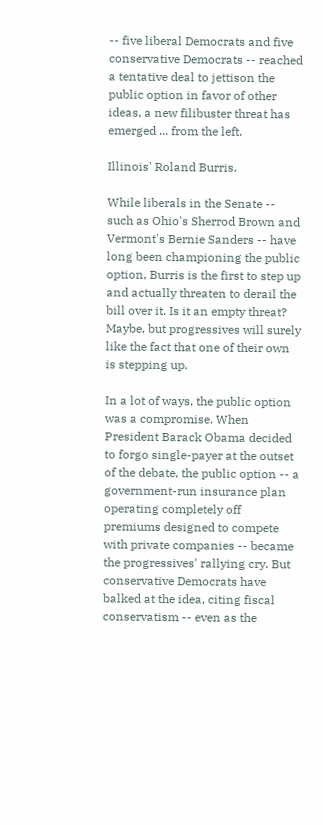-- five liberal Democrats and five conservative Democrats -- reached a tentative deal to jettison the public option in favor of other ideas, a new filibuster threat has emerged ... from the left.

Illinois' Roland Burris.

While liberals in the Senate -- such as Ohio's Sherrod Brown and Vermont's Bernie Sanders -- have long been championing the public option, Burris is the first to step up and actually threaten to derail the bill over it. Is it an empty threat? Maybe, but progressives will surely like the fact that one of their own is stepping up.

In a lot of ways, the public option was a compromise. When President Barack Obama decided to forgo single-payer at the outset of the debate, the public option -- a government-run insurance plan operating completely off premiums designed to compete with private companies -- became the progressives' rallying cry. But conservative Democrats have balked at the idea, citing fiscal conservatism -- even as the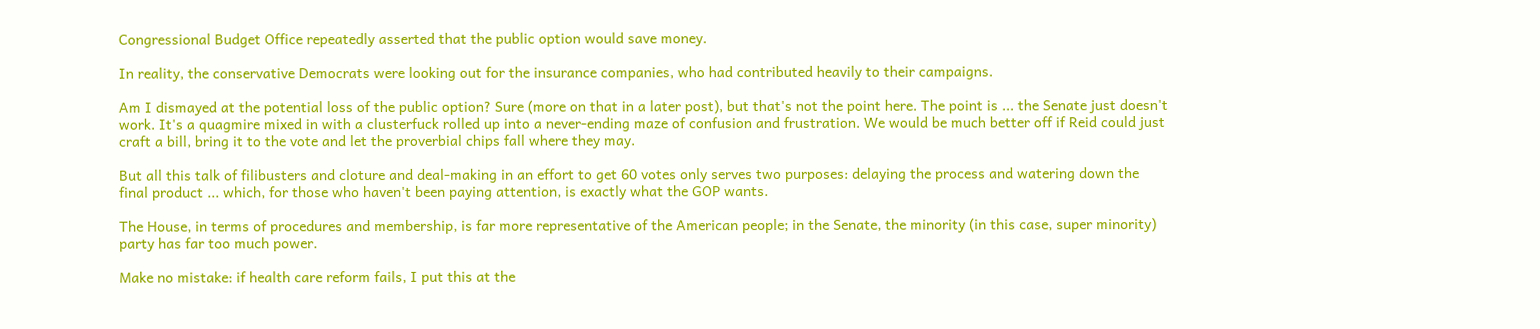Congressional Budget Office repeatedly asserted that the public option would save money.

In reality, the conservative Democrats were looking out for the insurance companies, who had contributed heavily to their campaigns.

Am I dismayed at the potential loss of the public option? Sure (more on that in a later post), but that's not the point here. The point is ... the Senate just doesn't work. It's a quagmire mixed in with a clusterfuck rolled up into a never-ending maze of confusion and frustration. We would be much better off if Reid could just craft a bill, bring it to the vote and let the proverbial chips fall where they may.

But all this talk of filibusters and cloture and deal-making in an effort to get 60 votes only serves two purposes: delaying the process and watering down the final product ... which, for those who haven't been paying attention, is exactly what the GOP wants.

The House, in terms of procedures and membership, is far more representative of the American people; in the Senate, the minority (in this case, super minority) party has far too much power.

Make no mistake: if health care reform fails, I put this at the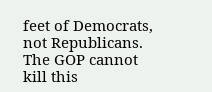feet of Democrats, not Republicans. The GOP cannot kill this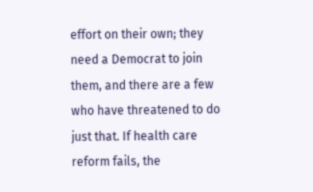effort on their own; they need a Democrat to join them, and there are a few who have threatened to do just that. If health care reform fails, the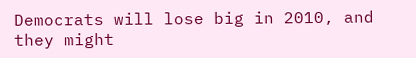Democrats will lose big in 2010, and they might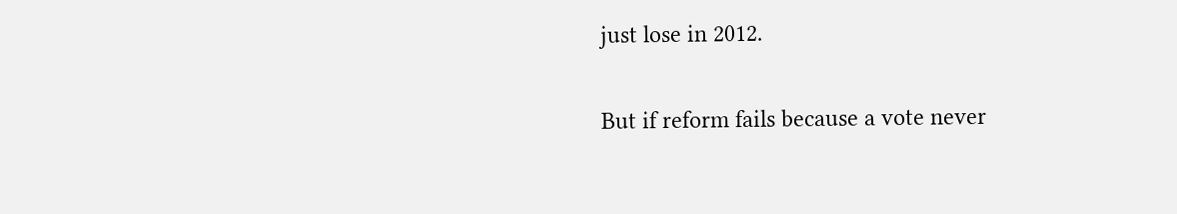just lose in 2012.

But if reform fails because a vote never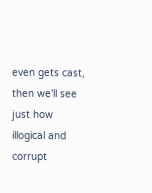even gets cast, then we'll see just how illogical and corrupt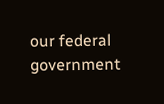our federal government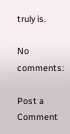truly is.

No comments:

Post a Comment